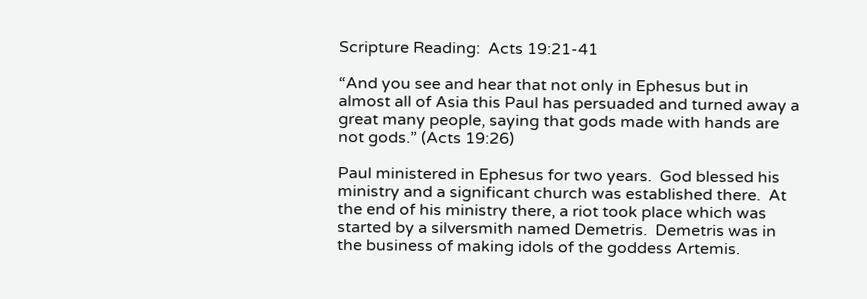Scripture Reading:  Acts 19:21-41

“And you see and hear that not only in Ephesus but in almost all of Asia this Paul has persuaded and turned away a great many people, saying that gods made with hands are not gods.” (Acts 19:26)

Paul ministered in Ephesus for two years.  God blessed his ministry and a significant church was established there.  At the end of his ministry there, a riot took place which was started by a silversmith named Demetris.  Demetris was in the business of making idols of the goddess Artemis.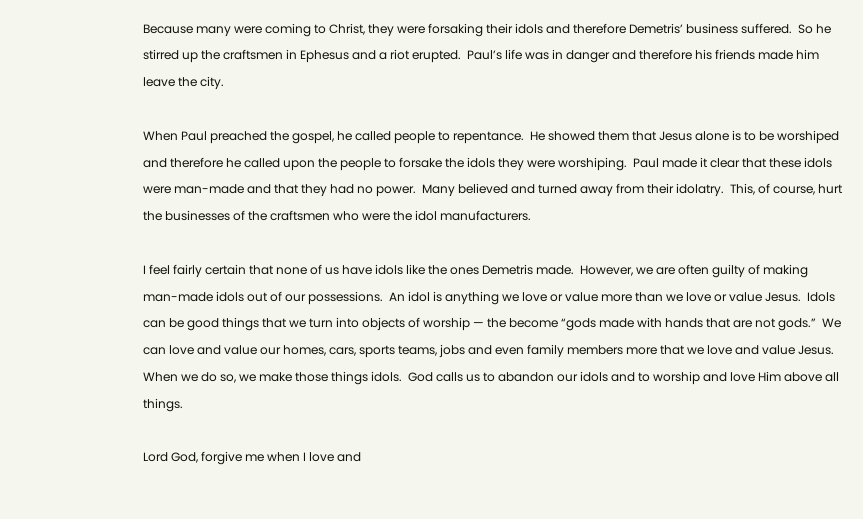Because many were coming to Christ, they were forsaking their idols and therefore Demetris’ business suffered.  So he stirred up the craftsmen in Ephesus and a riot erupted.  Paul’s life was in danger and therefore his friends made him leave the city.

When Paul preached the gospel, he called people to repentance.  He showed them that Jesus alone is to be worshiped and therefore he called upon the people to forsake the idols they were worshiping.  Paul made it clear that these idols were man-made and that they had no power.  Many believed and turned away from their idolatry.  This, of course, hurt the businesses of the craftsmen who were the idol manufacturers.

I feel fairly certain that none of us have idols like the ones Demetris made.  However, we are often guilty of making man-made idols out of our possessions.  An idol is anything we love or value more than we love or value Jesus.  Idols can be good things that we turn into objects of worship — the become “gods made with hands that are not gods.”  We can love and value our homes, cars, sports teams, jobs and even family members more that we love and value Jesus.  When we do so, we make those things idols.  God calls us to abandon our idols and to worship and love Him above all things.

Lord God, forgive me when I love and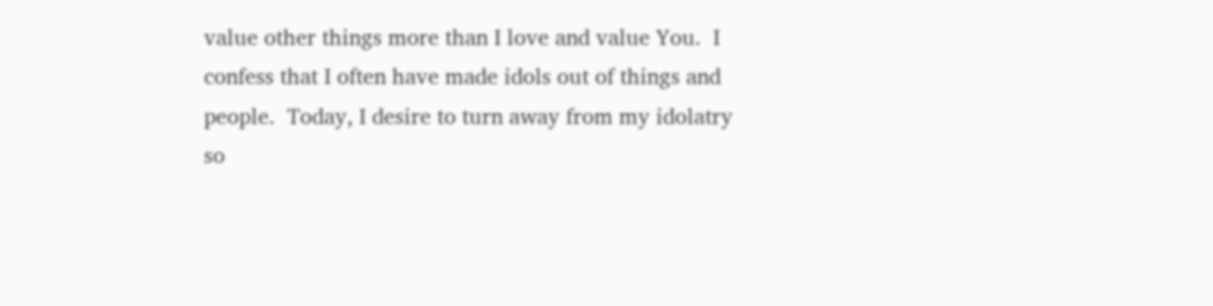value other things more than I love and value You.  I confess that I often have made idols out of things and people.  Today, I desire to turn away from my idolatry so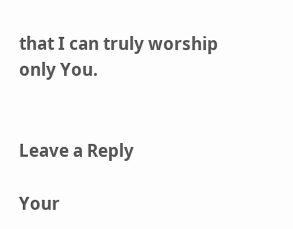that I can truly worship only You.


Leave a Reply

Your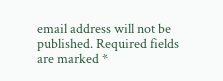email address will not be published. Required fields are marked *